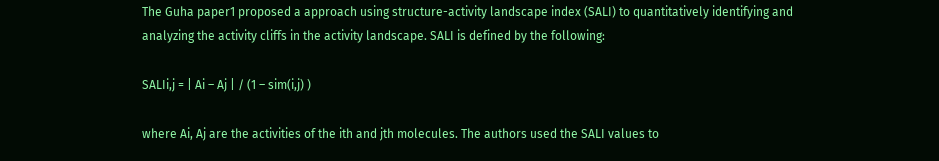The Guha paper1 proposed a approach using structure-activity landscape index (SALI) to quantitatively identifying and analyzing the activity cliffs in the activity landscape. SALI is defined by the following:

SALIi,j = | Ai – Aj | / (1 – sim(i,j) )

where Ai, Aj are the activities of the ith and jth molecules. The authors used the SALI values to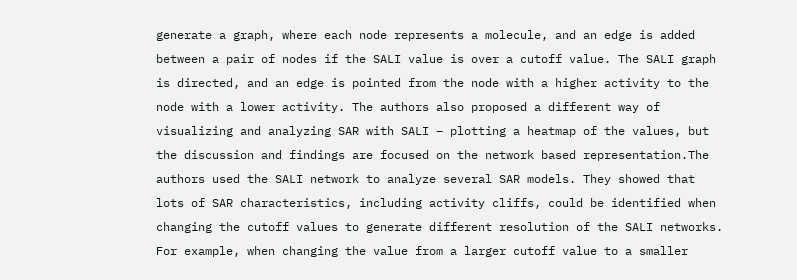generate a graph, where each node represents a molecule, and an edge is added between a pair of nodes if the SALI value is over a cutoff value. The SALI graph is directed, and an edge is pointed from the node with a higher activity to the node with a lower activity. The authors also proposed a different way of visualizing and analyzing SAR with SALI – plotting a heatmap of the values, but the discussion and findings are focused on the network based representation.The authors used the SALI network to analyze several SAR models. They showed that lots of SAR characteristics, including activity cliffs, could be identified when changing the cutoff values to generate different resolution of the SALI networks. For example, when changing the value from a larger cutoff value to a smaller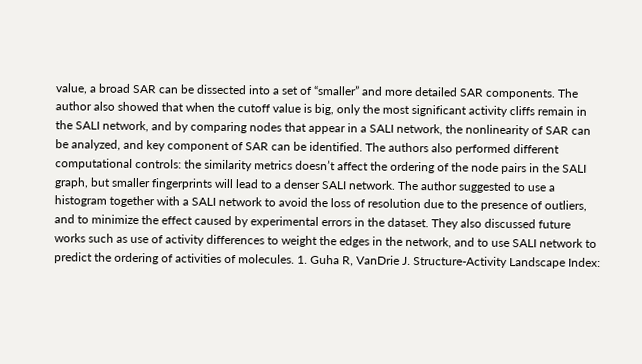value, a broad SAR can be dissected into a set of “smaller” and more detailed SAR components. The author also showed that when the cutoff value is big, only the most significant activity cliffs remain in the SALI network, and by comparing nodes that appear in a SALI network, the nonlinearity of SAR can be analyzed, and key component of SAR can be identified. The authors also performed different computational controls: the similarity metrics doesn’t affect the ordering of the node pairs in the SALI graph, but smaller fingerprints will lead to a denser SALI network. The author suggested to use a histogram together with a SALI network to avoid the loss of resolution due to the presence of outliers, and to minimize the effect caused by experimental errors in the dataset. They also discussed future works such as use of activity differences to weight the edges in the network, and to use SALI network to predict the ordering of activities of molecules. 1. Guha R, VanDrie J. Structure-Activity Landscape Index: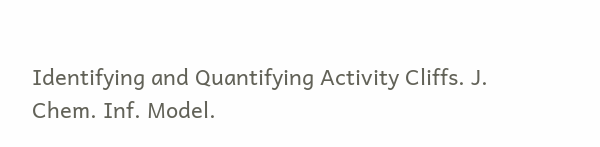Identifying and Quantifying Activity Cliffs. J. Chem. Inf. Model.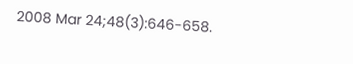2008 Mar 24;48(3):646-658.